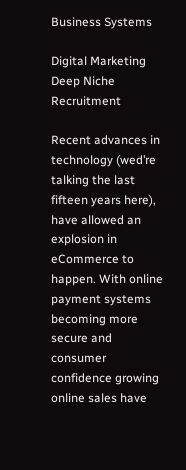Business Systems

Digital Marketing Deep Niche Recruitment

Recent advances in technology (wed’re talking the last fifteen years here), have allowed an explosion in eCommerce to happen. With online payment systems becoming more secure and consumer confidence growing online sales have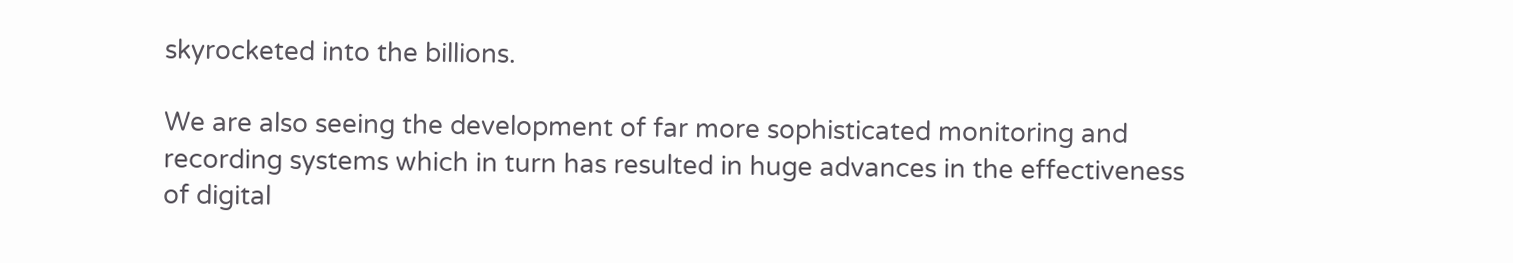skyrocketed into the billions.

We are also seeing the development of far more sophisticated monitoring and recording systems which in turn has resulted in huge advances in the effectiveness of digital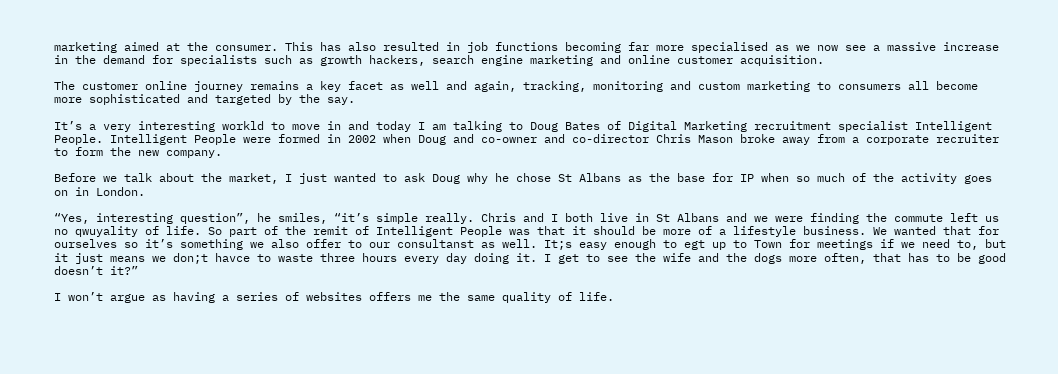marketing aimed at the consumer. This has also resulted in job functions becoming far more specialised as we now see a massive increase in the demand for specialists such as growth hackers, search engine marketing and online customer acquisition.

The customer online journey remains a key facet as well and again, tracking, monitoring and custom marketing to consumers all become more sophisticated and targeted by the say.

It’s a very interesting workld to move in and today I am talking to Doug Bates of Digital Marketing recruitment specialist Intelligent People. Intelligent People were formed in 2002 when Doug and co-owner and co-director Chris Mason broke away from a corporate recruiter to form the new company.

Before we talk about the market, I just wanted to ask Doug why he chose St Albans as the base for IP when so much of the activity goes on in London.

“Yes, interesting question”, he smiles, “it’s simple really. Chris and I both live in St Albans and we were finding the commute left us no qwuyality of life. So part of the remit of Intelligent People was that it should be more of a lifestyle business. We wanted that for ourselves so it’s something we also offer to our consultanst as well. It;s easy enough to egt up to Town for meetings if we need to, but it just means we don;t havce to waste three hours every day doing it. I get to see the wife and the dogs more often, that has to be good doesn’t it?”

I won’t argue as having a series of websites offers me the same quality of life.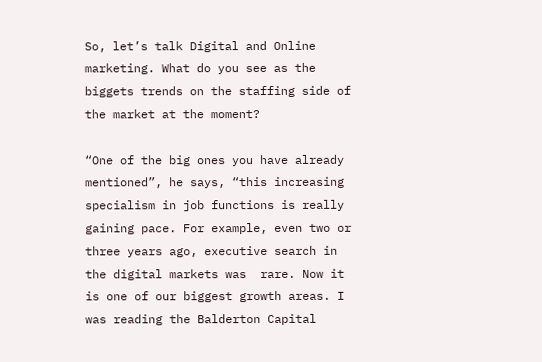So, let’s talk Digital and Online marketing. What do you see as the biggets trends on the staffing side of the market at the moment?

“One of the big ones you have already mentioned”, he says, “this increasing specialism in job functions is really gaining pace. For example, even two or three years ago, executive search in the digital markets was  rare. Now it is one of our biggest growth areas. I was reading the Balderton Capital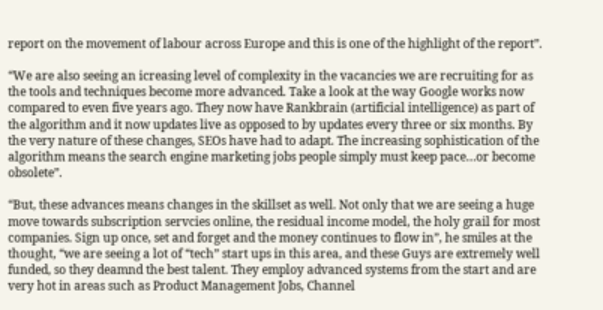report on the movement of labour across Europe and this is one of the highlight of the report”.

“We are also seeing an icreasing level of complexity in the vacancies we are recruiting for as the tools and techniques become more advanced. Take a look at the way Google works now compared to even five years ago. They now have Rankbrain (artificial intelligence) as part of the algorithm and it now updates live as opposed to by updates every three or six months. By the very nature of these changes, SEOs have had to adapt. The increasing sophistication of the algorithm means the search engine marketing jobs people simply must keep pace…or become obsolete”.

“But, these advances means changes in the skillset as well. Not only that we are seeing a huge move towards subscription servcies online, the residual income model, the holy grail for most companies. Sign up once, set and forget and the money continues to flow in”, he smiles at the thought, “we are seeing a lot of “tech” start ups in this area, and these Guys are extremely well funded, so they deamnd the best talent. They employ advanced systems from the start and are very hot in areas such as Product Management Jobs, Channel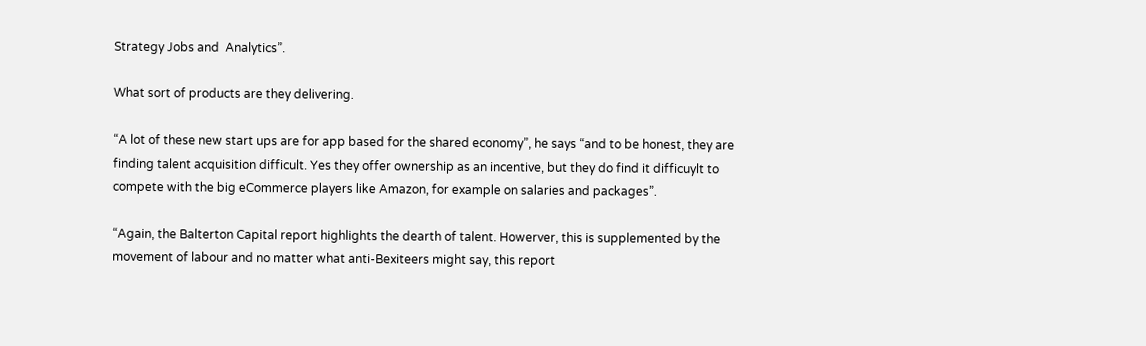Strategy Jobs and  Analytics”.

What sort of products are they delivering.

“A lot of these new start ups are for app based for the shared economy”, he says “and to be honest, they are finding talent acquisition difficult. Yes they offer ownership as an incentive, but they do find it difficuylt to compete with the big eCommerce players like Amazon, for example on salaries and packages”.

“Again, the Balterton Capital report highlights the dearth of talent. Howerver, this is supplemented by the movement of labour and no matter what anti-Bexiteers might say, this report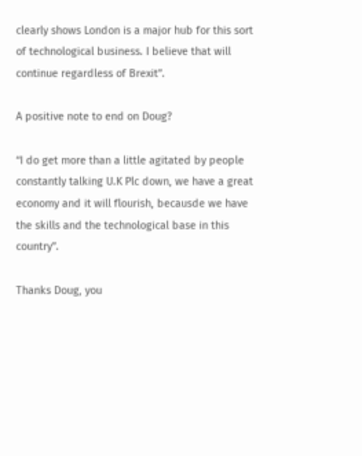clearly shows London is a major hub for this sort of technological business. I believe that will continue regardless of Brexit”.

A positive note to end on Doug?

“I do get more than a little agitated by people constantly talking U.K Plc down, we have a great economy and it will flourish, becausde we have the skills and the technological base in this country”.

Thanks Doug, you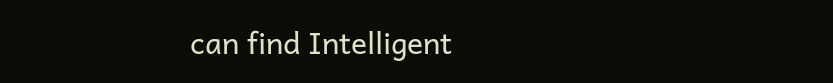can find Intelligent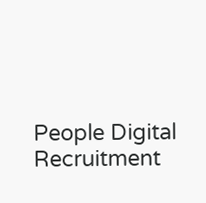People Digital Recruitment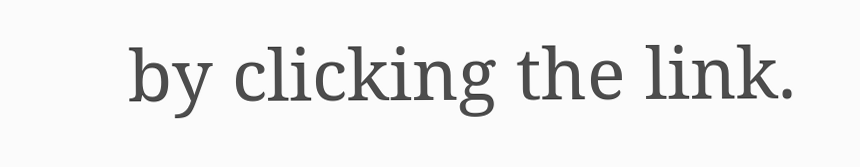by clicking the link.